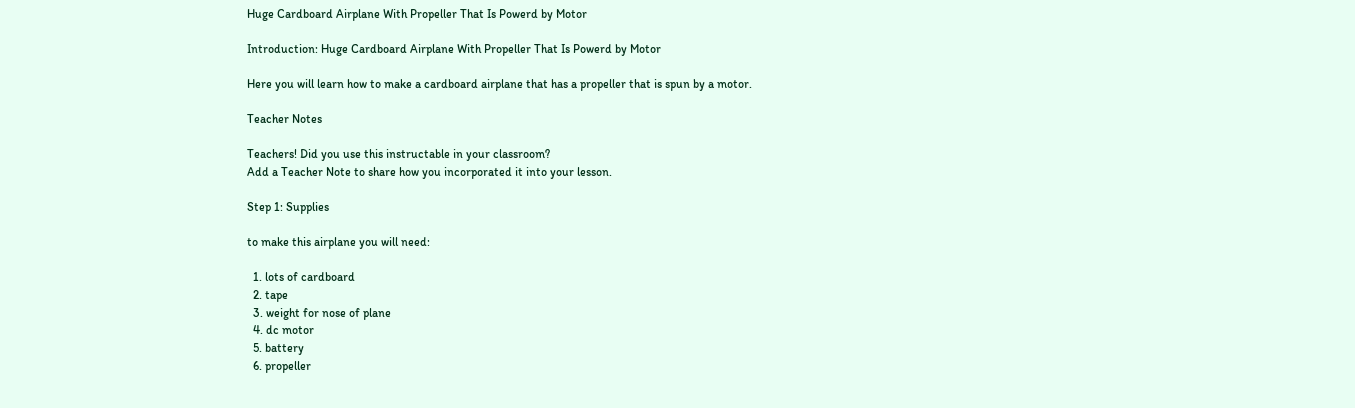Huge Cardboard Airplane With Propeller That Is Powerd by Motor

Introduction: Huge Cardboard Airplane With Propeller That Is Powerd by Motor

Here you will learn how to make a cardboard airplane that has a propeller that is spun by a motor.

Teacher Notes

Teachers! Did you use this instructable in your classroom?
Add a Teacher Note to share how you incorporated it into your lesson.

Step 1: Supplies

to make this airplane you will need:

  1. lots of cardboard
  2. tape
  3. weight for nose of plane
  4. dc motor
  5. battery
  6. propeller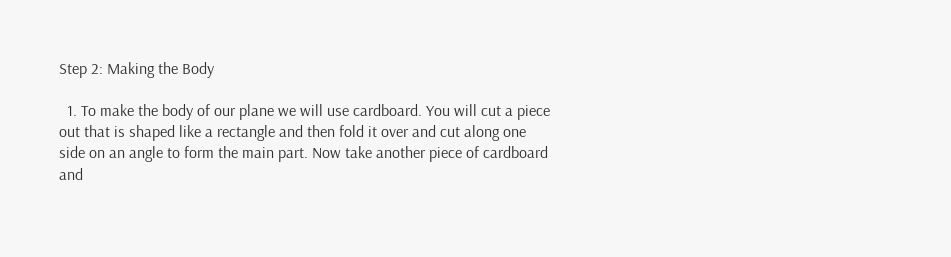Step 2: Making the Body

  1. To make the body of our plane we will use cardboard. You will cut a piece out that is shaped like a rectangle and then fold it over and cut along one side on an angle to form the main part. Now take another piece of cardboard and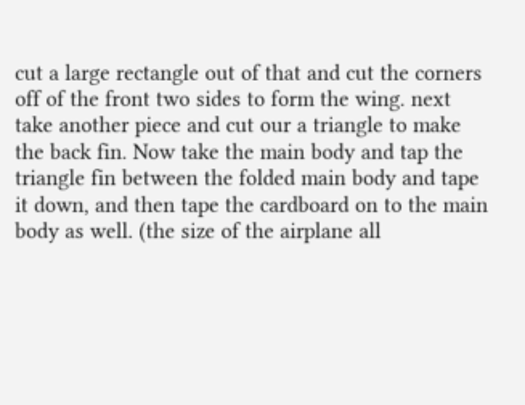cut a large rectangle out of that and cut the corners off of the front two sides to form the wing. next take another piece and cut our a triangle to make the back fin. Now take the main body and tap the triangle fin between the folded main body and tape it down, and then tape the cardboard on to the main body as well. (the size of the airplane all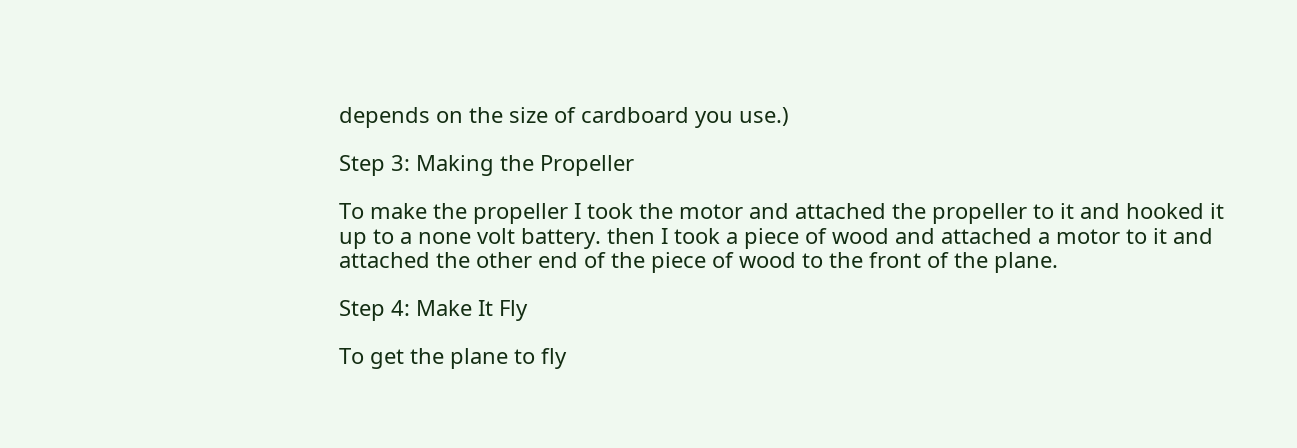depends on the size of cardboard you use.)

Step 3: Making the Propeller

To make the propeller I took the motor and attached the propeller to it and hooked it up to a none volt battery. then I took a piece of wood and attached a motor to it and attached the other end of the piece of wood to the front of the plane.

Step 4: Make It Fly

To get the plane to fly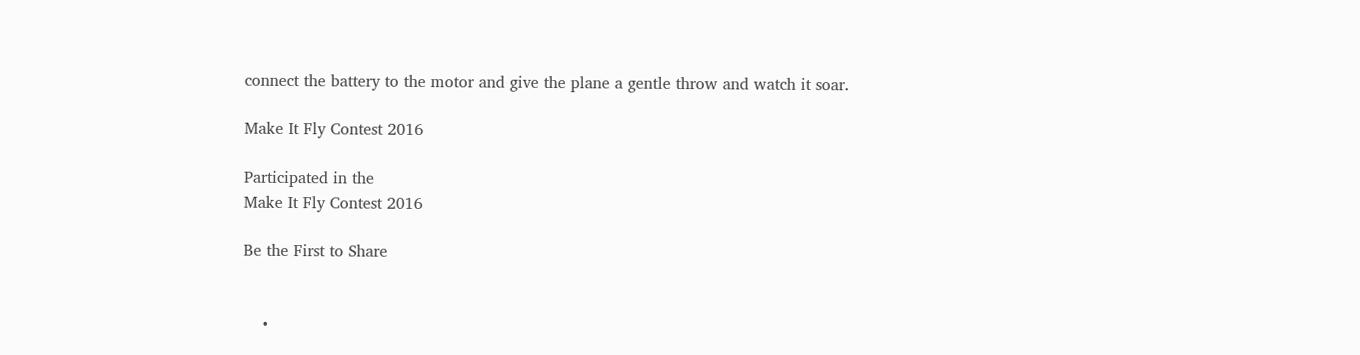connect the battery to the motor and give the plane a gentle throw and watch it soar.

Make It Fly Contest 2016

Participated in the
Make It Fly Contest 2016

Be the First to Share


    •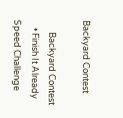Backyard Contest

      Backyard Contest
    • Finish It Already Speed Challenge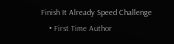Finish It Already Speed Challenge
    • First Time Author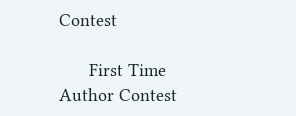Contest

      First Time Author Contest